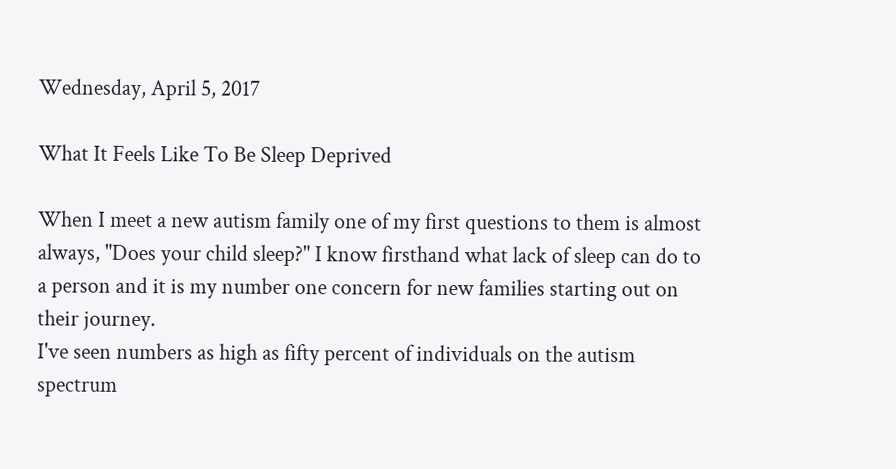Wednesday, April 5, 2017

What It Feels Like To Be Sleep Deprived

When I meet a new autism family one of my first questions to them is almost always, "Does your child sleep?" I know firsthand what lack of sleep can do to a person and it is my number one concern for new families starting out on their journey.
I've seen numbers as high as fifty percent of individuals on the autism spectrum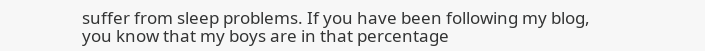suffer from sleep problems. If you have been following my blog, you know that my boys are in that percentage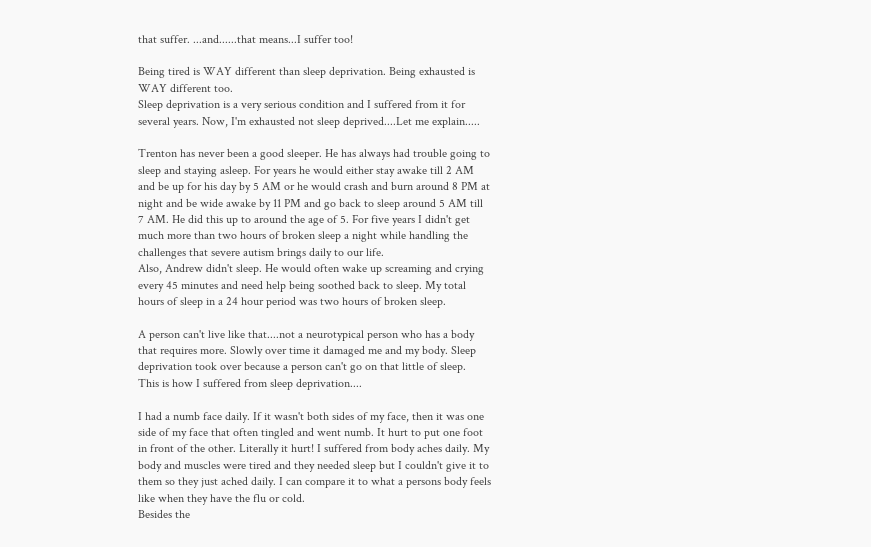that suffer. ...and......that means...I suffer too!

Being tired is WAY different than sleep deprivation. Being exhausted is WAY different too.
Sleep deprivation is a very serious condition and I suffered from it for several years. Now, I'm exhausted not sleep deprived....Let me explain.....

Trenton has never been a good sleeper. He has always had trouble going to sleep and staying asleep. For years he would either stay awake till 2 AM and be up for his day by 5 AM or he would crash and burn around 8 PM at night and be wide awake by 11 PM and go back to sleep around 5 AM till 7 AM. He did this up to around the age of 5. For five years I didn't get much more than two hours of broken sleep a night while handling the challenges that severe autism brings daily to our life.
Also, Andrew didn't sleep. He would often wake up screaming and crying every 45 minutes and need help being soothed back to sleep. My total hours of sleep in a 24 hour period was two hours of broken sleep.

A person can't live like that....not a neurotypical person who has a body that requires more. Slowly over time it damaged me and my body. Sleep deprivation took over because a person can't go on that little of sleep.
This is how I suffered from sleep deprivation....

I had a numb face daily. If it wasn't both sides of my face, then it was one side of my face that often tingled and went numb. It hurt to put one foot in front of the other. Literally it hurt! I suffered from body aches daily. My body and muscles were tired and they needed sleep but I couldn't give it to them so they just ached daily. I can compare it to what a persons body feels like when they have the flu or cold.
Besides the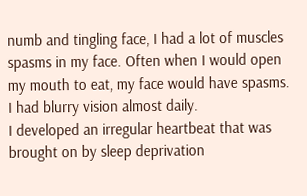numb and tingling face, I had a lot of muscles spasms in my face. Often when I would open my mouth to eat, my face would have spasms.
I had blurry vision almost daily.
I developed an irregular heartbeat that was brought on by sleep deprivation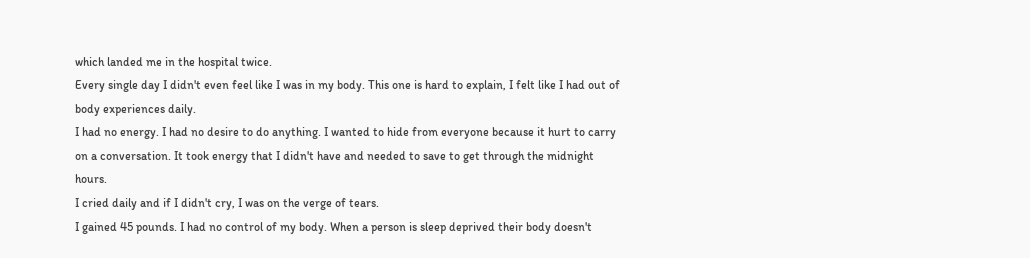which landed me in the hospital twice.
Every single day I didn't even feel like I was in my body. This one is hard to explain, I felt like I had out of body experiences daily.
I had no energy. I had no desire to do anything. I wanted to hide from everyone because it hurt to carry on a conversation. It took energy that I didn't have and needed to save to get through the midnight hours.
I cried daily and if I didn't cry, I was on the verge of tears.
I gained 45 pounds. I had no control of my body. When a person is sleep deprived their body doesn't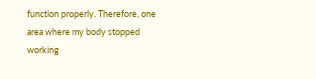function properly. Therefore, one area where my body stopped working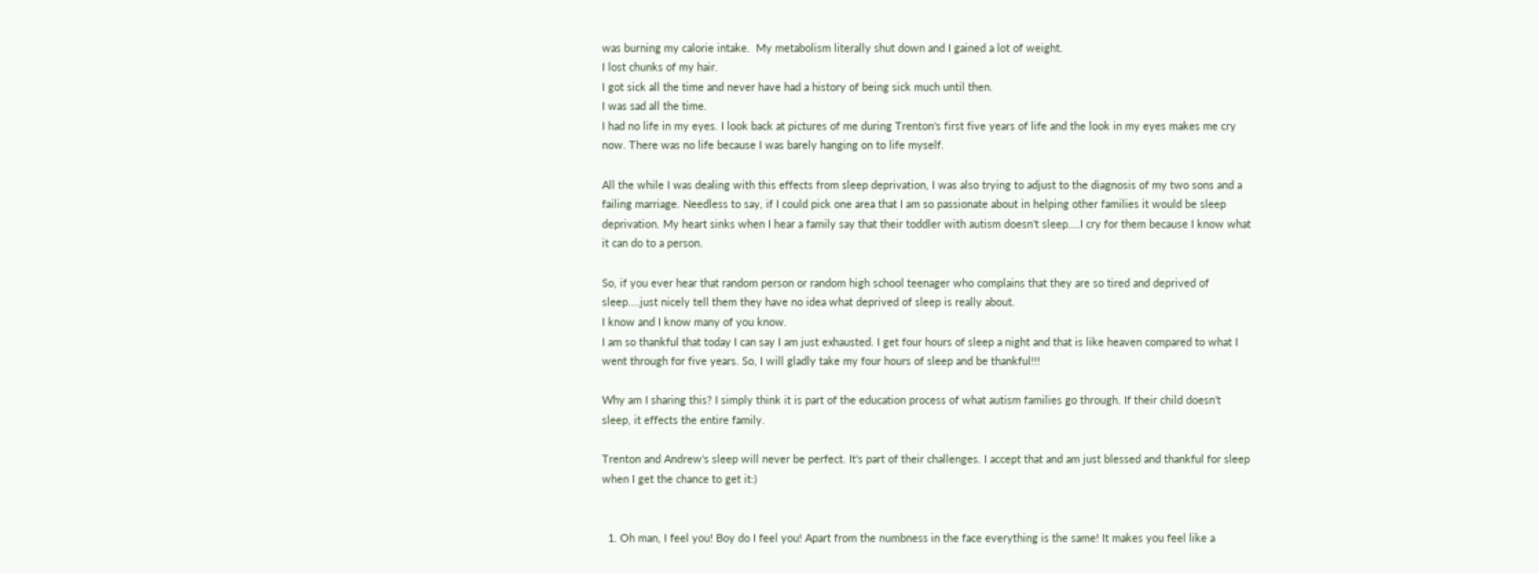was burning my calorie intake.  My metabolism literally shut down and I gained a lot of weight.
I lost chunks of my hair.
I got sick all the time and never have had a history of being sick much until then.
I was sad all the time.
I had no life in my eyes. I look back at pictures of me during Trenton's first five years of life and the look in my eyes makes me cry now. There was no life because I was barely hanging on to life myself.

All the while I was dealing with this effects from sleep deprivation, I was also trying to adjust to the diagnosis of my two sons and a failing marriage. Needless to say, if I could pick one area that I am so passionate about in helping other families it would be sleep deprivation. My heart sinks when I hear a family say that their toddler with autism doesn't sleep....I cry for them because I know what it can do to a person.

So, if you ever hear that random person or random high school teenager who complains that they are so tired and deprived of sleep....just nicely tell them they have no idea what deprived of sleep is really about.
I know and I know many of you know.
I am so thankful that today I can say I am just exhausted. I get four hours of sleep a night and that is like heaven compared to what I went through for five years. So, I will gladly take my four hours of sleep and be thankful!!!

Why am I sharing this? I simply think it is part of the education process of what autism families go through. If their child doesn't sleep, it effects the entire family.

Trenton and Andrew's sleep will never be perfect. It's part of their challenges. I accept that and am just blessed and thankful for sleep when I get the chance to get it:)


  1. Oh man, I feel you! Boy do I feel you! Apart from the numbness in the face everything is the same! It makes you feel like a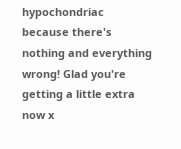hypochondriac because there's nothing and everything wrong! Glad you're getting a little extra now x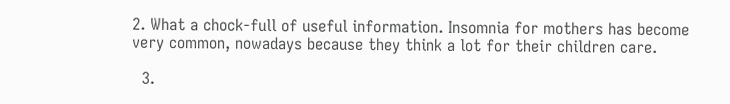2. What a chock-full of useful information. Insomnia for mothers has become very common, nowadays because they think a lot for their children care.

  3.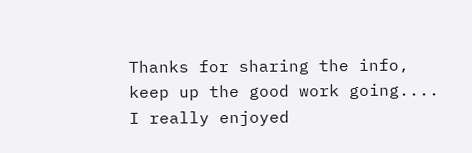Thanks for sharing the info, keep up the good work going.... I really enjoyed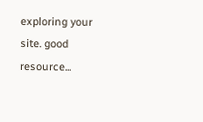exploring your site. good resource...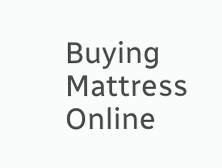Buying Mattress Online